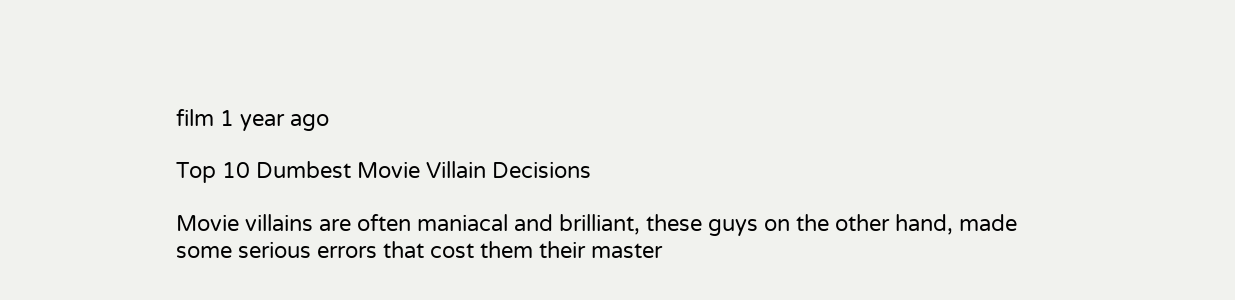film 1 year ago

Top 10 Dumbest Movie Villain Decisions

Movie villains are often maniacal and brilliant, these guys on the other hand, made some serious errors that cost them their master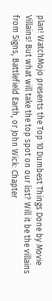plan! WatchMojo presents the Top 10 Dumbest Things Done by Movie Villains! But what will take the top spot on our list? Will it be the villains from Signs, Battlefield Earth, or John Wick: Chapter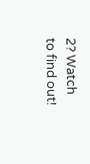2? Watch to find out!